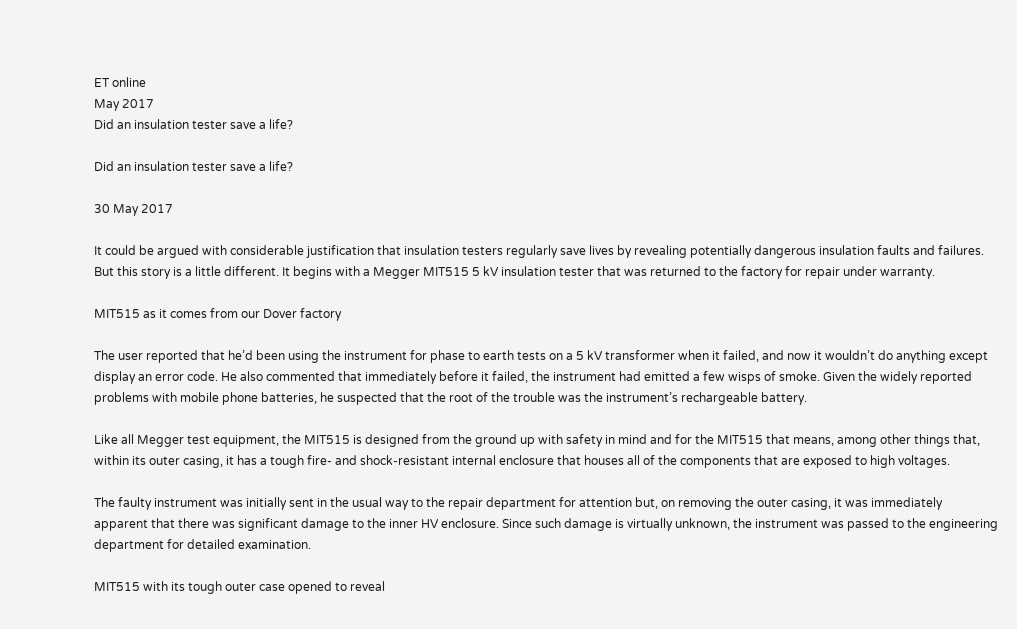ET online
May 2017
Did an insulation tester save a life?

Did an insulation tester save a life?

30 May 2017

It could be argued with considerable justification that insulation testers regularly save lives by revealing potentially dangerous insulation faults and failures. But this story is a little different. It begins with a Megger MIT515 5 kV insulation tester that was returned to the factory for repair under warranty.

MIT515 as it comes from our Dover factory

The user reported that he’d been using the instrument for phase to earth tests on a 5 kV transformer when it failed, and now it wouldn’t do anything except display an error code. He also commented that immediately before it failed, the instrument had emitted a few wisps of smoke. Given the widely reported problems with mobile phone batteries, he suspected that the root of the trouble was the instrument’s rechargeable battery.

Like all Megger test equipment, the MIT515 is designed from the ground up with safety in mind and for the MIT515 that means, among other things that, within its outer casing, it has a tough fire- and shock-resistant internal enclosure that houses all of the components that are exposed to high voltages.

The faulty instrument was initially sent in the usual way to the repair department for attention but, on removing the outer casing, it was immediately apparent that there was significant damage to the inner HV enclosure. Since such damage is virtually unknown, the instrument was passed to the engineering department for detailed examination.

MIT515 with its tough outer case opened to reveal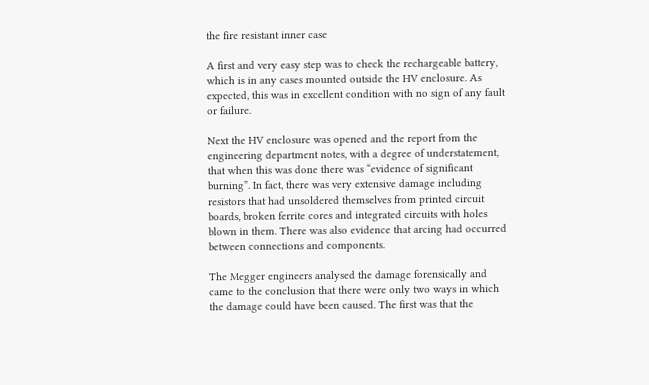the fire resistant inner case

A first and very easy step was to check the rechargeable battery, which is in any cases mounted outside the HV enclosure. As expected, this was in excellent condition with no sign of any fault or failure.

Next the HV enclosure was opened and the report from the engineering department notes, with a degree of understatement, that when this was done there was “evidence of significant burning”. In fact, there was very extensive damage including resistors that had unsoldered themselves from printed circuit boards, broken ferrite cores and integrated circuits with holes blown in them. There was also evidence that arcing had occurred between connections and components.

The Megger engineers analysed the damage forensically and came to the conclusion that there were only two ways in which the damage could have been caused. The first was that the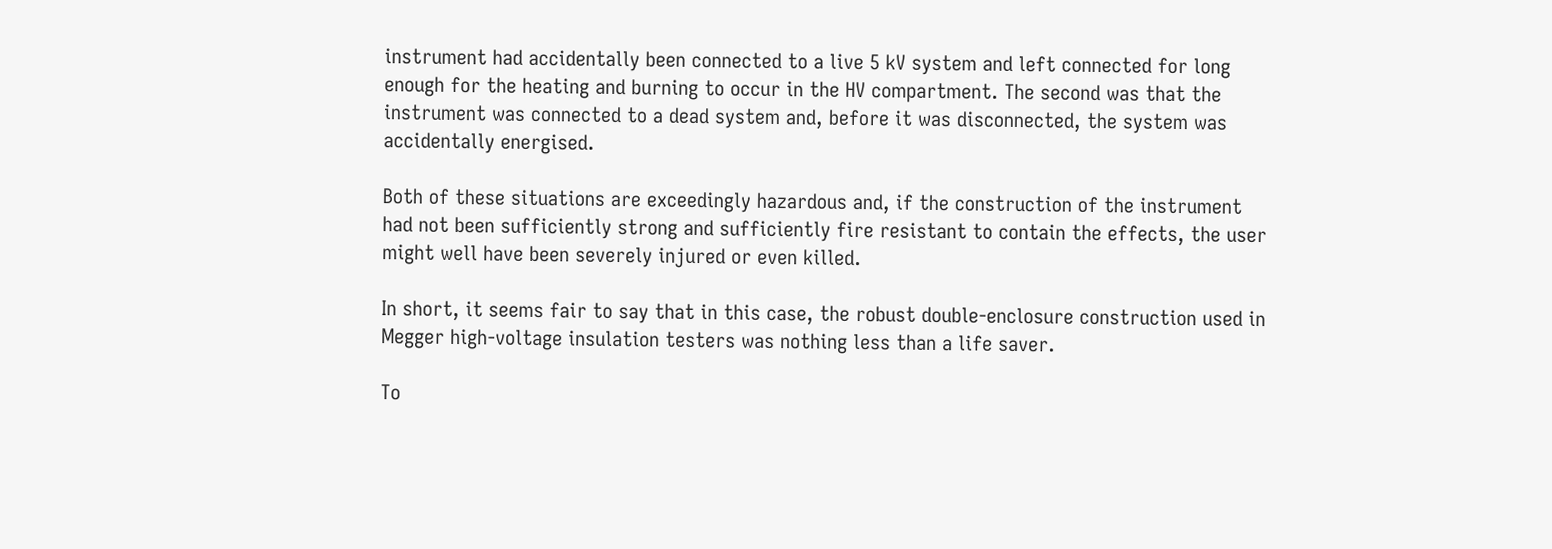instrument had accidentally been connected to a live 5 kV system and left connected for long enough for the heating and burning to occur in the HV compartment. The second was that the instrument was connected to a dead system and, before it was disconnected, the system was accidentally energised.

Both of these situations are exceedingly hazardous and, if the construction of the instrument had not been sufficiently strong and sufficiently fire resistant to contain the effects, the user might well have been severely injured or even killed.

In short, it seems fair to say that in this case, the robust double-enclosure construction used in Megger high-voltage insulation testers was nothing less than a life saver.

To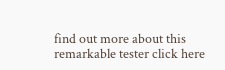find out more about this remarkable tester click here